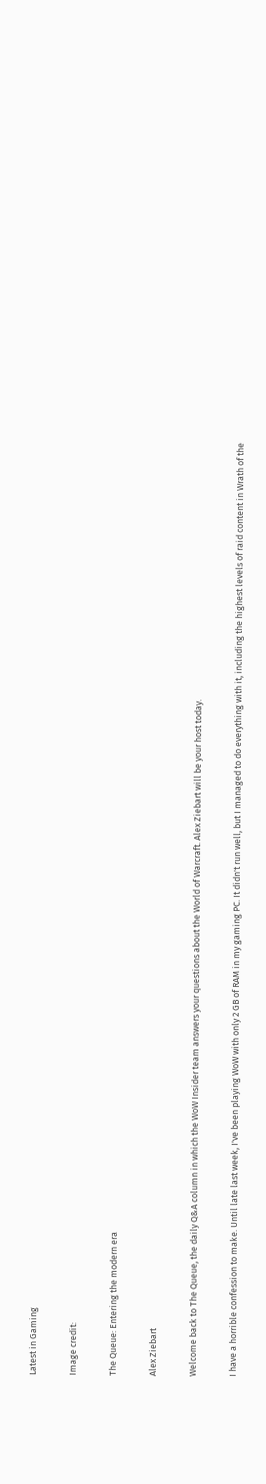Latest in Gaming

Image credit:

The Queue: Entering the modern era

Alex Ziebart

Welcome back to The Queue, the daily Q&A column in which the WoW Insider team answers your questions about the World of Warcraft. Alex Ziebart will be your host today.

I have a horrible confession to make. Until late last week, I've been playing WoW with only 2 GB of RAM in my gaming PC. It didn't run well, but I managed to do everything with it, including the highest levels of raid content in Wrath of the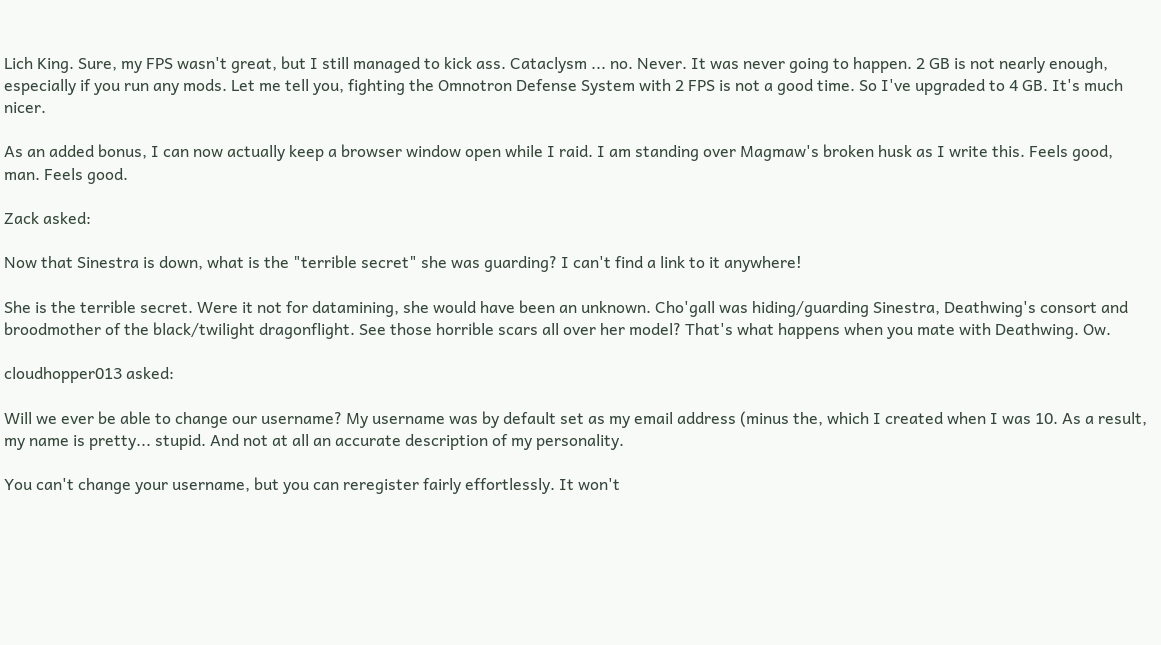Lich King. Sure, my FPS wasn't great, but I still managed to kick ass. Cataclysm ... no. Never. It was never going to happen. 2 GB is not nearly enough, especially if you run any mods. Let me tell you, fighting the Omnotron Defense System with 2 FPS is not a good time. So I've upgraded to 4 GB. It's much nicer.

As an added bonus, I can now actually keep a browser window open while I raid. I am standing over Magmaw's broken husk as I write this. Feels good, man. Feels good.

Zack asked:

Now that Sinestra is down, what is the "terrible secret" she was guarding? I can't find a link to it anywhere!

She is the terrible secret. Were it not for datamining, she would have been an unknown. Cho'gall was hiding/guarding Sinestra, Deathwing's consort and broodmother of the black/twilight dragonflight. See those horrible scars all over her model? That's what happens when you mate with Deathwing. Ow.

cloudhopper013 asked:

Will we ever be able to change our username? My username was by default set as my email address (minus the, which I created when I was 10. As a result, my name is pretty... stupid. And not at all an accurate description of my personality.

You can't change your username, but you can reregister fairly effortlessly. It won't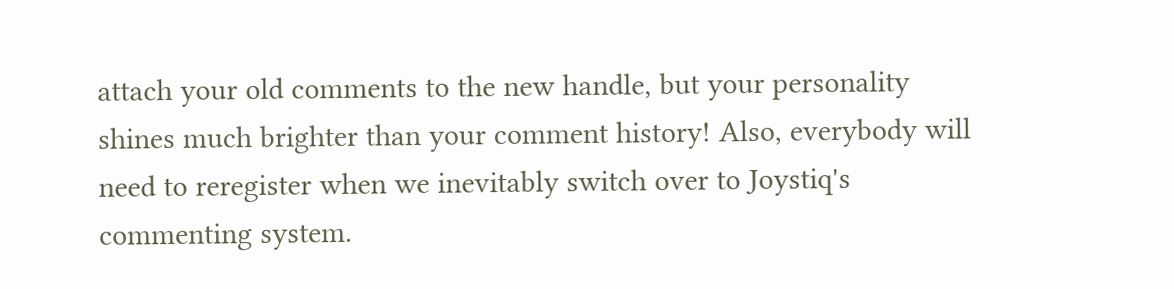attach your old comments to the new handle, but your personality shines much brighter than your comment history! Also, everybody will need to reregister when we inevitably switch over to Joystiq's commenting system.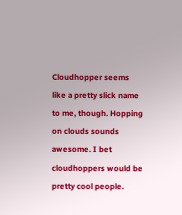Cloudhopper seems like a pretty slick name to me, though. Hopping on clouds sounds awesome. I bet cloudhoppers would be pretty cool people.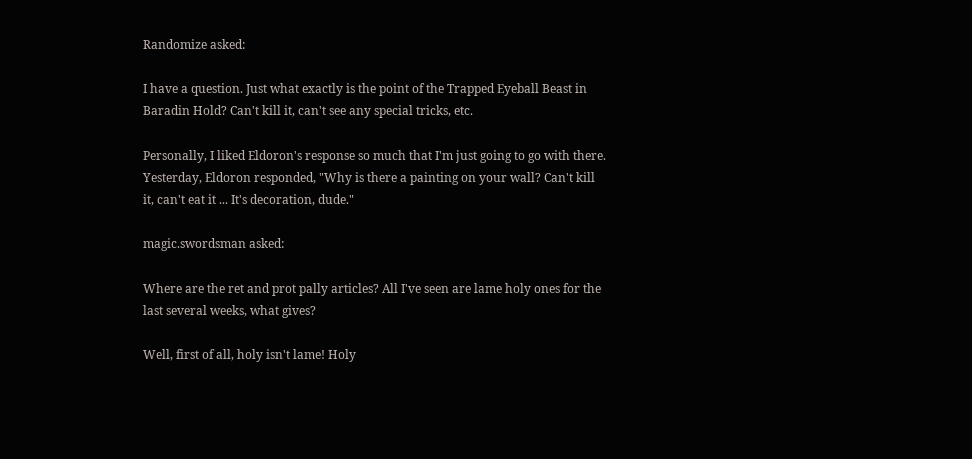Randomize asked:

I have a question. Just what exactly is the point of the Trapped Eyeball Beast in Baradin Hold? Can't kill it, can't see any special tricks, etc.

Personally, I liked Eldoron's response so much that I'm just going to go with there. Yesterday, Eldoron responded, "Why is there a painting on your wall? Can't kill it, can't eat it ... It's decoration, dude."

magic.swordsman asked:

Where are the ret and prot pally articles? All I've seen are lame holy ones for the last several weeks, what gives?

Well, first of all, holy isn't lame! Holy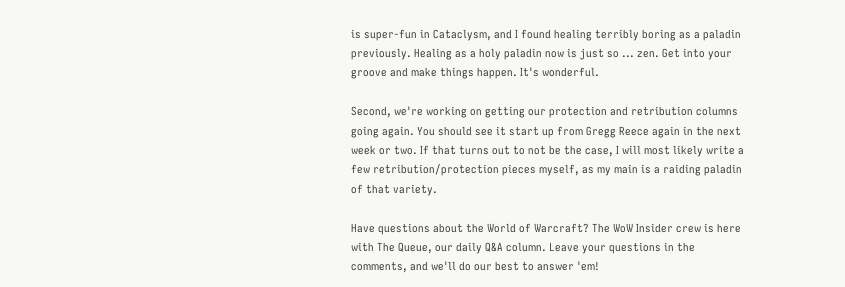is super-fun in Cataclysm, and I found healing terribly boring as a paladin previously. Healing as a holy paladin now is just so ... zen. Get into your groove and make things happen. It's wonderful.

Second, we're working on getting our protection and retribution columns going again. You should see it start up from Gregg Reece again in the next week or two. If that turns out to not be the case, I will most likely write a few retribution/protection pieces myself, as my main is a raiding paladin of that variety.

Have questions about the World of Warcraft? The WoW Insider crew is here with The Queue, our daily Q&A column. Leave your questions in the comments, and we'll do our best to answer 'em!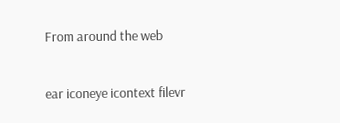From around the web

ear iconeye icontext filevr